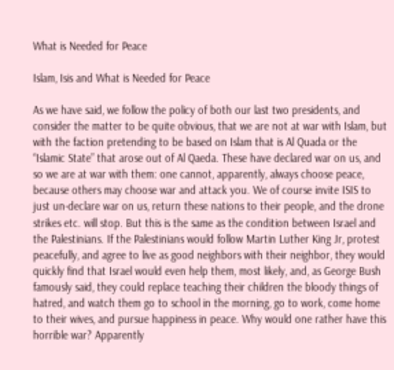What is Needed for Peace

Islam, Isis and What is Needed for Peace

As we have said, we follow the policy of both our last two presidents, and consider the matter to be quite obvious, that we are not at war with Islam, but with the faction pretending to be based on Islam that is Al Quada or the “Islamic State” that arose out of Al Qaeda. These have declared war on us, and so we are at war with them: one cannot, apparently, always choose peace, because others may choose war and attack you. We of course invite ISIS to just un-declare war on us, return these nations to their people, and the drone strikes etc. will stop. But this is the same as the condition between Israel and the Palestinians. If the Palestinians would follow Martin Luther King Jr, protest peacefully, and agree to live as good neighbors with their neighbor, they would quickly find that Israel would even help them, most likely, and, as George Bush famously said, they could replace teaching their children the bloody things of hatred, and watch them go to school in the morning, go to work, come home to their wives, and pursue happiness in peace. Why would one rather have this horrible war? Apparently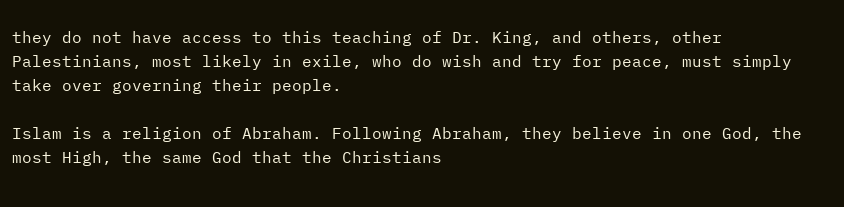they do not have access to this teaching of Dr. King, and others, other Palestinians, most likely in exile, who do wish and try for peace, must simply take over governing their people.

Islam is a religion of Abraham. Following Abraham, they believe in one God, the most High, the same God that the Christians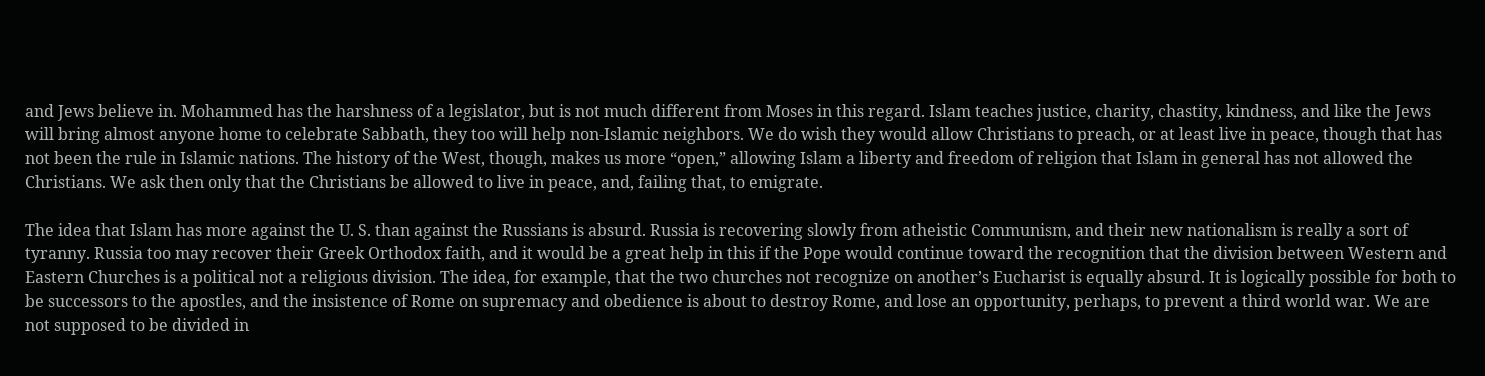and Jews believe in. Mohammed has the harshness of a legislator, but is not much different from Moses in this regard. Islam teaches justice, charity, chastity, kindness, and like the Jews will bring almost anyone home to celebrate Sabbath, they too will help non-Islamic neighbors. We do wish they would allow Christians to preach, or at least live in peace, though that has not been the rule in Islamic nations. The history of the West, though, makes us more “open,” allowing Islam a liberty and freedom of religion that Islam in general has not allowed the Christians. We ask then only that the Christians be allowed to live in peace, and, failing that, to emigrate.

The idea that Islam has more against the U. S. than against the Russians is absurd. Russia is recovering slowly from atheistic Communism, and their new nationalism is really a sort of tyranny. Russia too may recover their Greek Orthodox faith, and it would be a great help in this if the Pope would continue toward the recognition that the division between Western and Eastern Churches is a political not a religious division. The idea, for example, that the two churches not recognize on another’s Eucharist is equally absurd. It is logically possible for both to be successors to the apostles, and the insistence of Rome on supremacy and obedience is about to destroy Rome, and lose an opportunity, perhaps, to prevent a third world war. We are not supposed to be divided in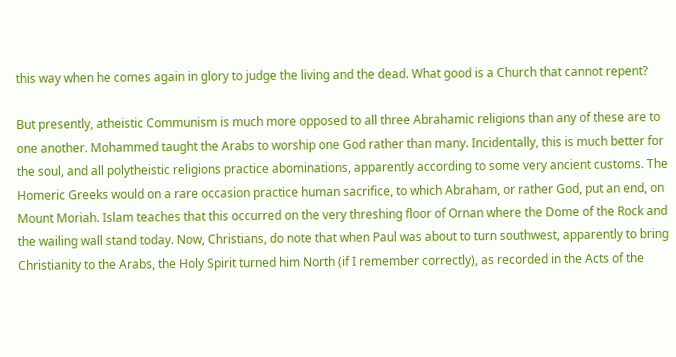this way when he comes again in glory to judge the living and the dead. What good is a Church that cannot repent?

But presently, atheistic Communism is much more opposed to all three Abrahamic religions than any of these are to one another. Mohammed taught the Arabs to worship one God rather than many. Incidentally, this is much better for the soul, and all polytheistic religions practice abominations, apparently according to some very ancient customs. The Homeric Greeks would on a rare occasion practice human sacrifice, to which Abraham, or rather God, put an end, on Mount Moriah. Islam teaches that this occurred on the very threshing floor of Ornan where the Dome of the Rock and the wailing wall stand today. Now, Christians, do note that when Paul was about to turn southwest, apparently to bring Christianity to the Arabs, the Holy Spirit turned him North (if I remember correctly), as recorded in the Acts of the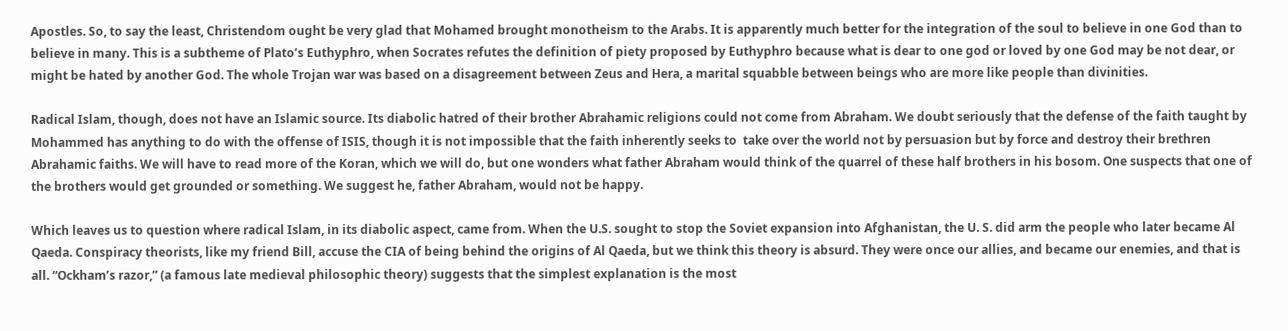Apostles. So, to say the least, Christendom ought be very glad that Mohamed brought monotheism to the Arabs. It is apparently much better for the integration of the soul to believe in one God than to believe in many. This is a subtheme of Plato’s Euthyphro, when Socrates refutes the definition of piety proposed by Euthyphro because what is dear to one god or loved by one God may be not dear, or might be hated by another God. The whole Trojan war was based on a disagreement between Zeus and Hera, a marital squabble between beings who are more like people than divinities.

Radical Islam, though, does not have an Islamic source. Its diabolic hatred of their brother Abrahamic religions could not come from Abraham. We doubt seriously that the defense of the faith taught by Mohammed has anything to do with the offense of ISIS, though it is not impossible that the faith inherently seeks to  take over the world not by persuasion but by force and destroy their brethren Abrahamic faiths. We will have to read more of the Koran, which we will do, but one wonders what father Abraham would think of the quarrel of these half brothers in his bosom. One suspects that one of the brothers would get grounded or something. We suggest he, father Abraham, would not be happy.

Which leaves us to question where radical Islam, in its diabolic aspect, came from. When the U.S. sought to stop the Soviet expansion into Afghanistan, the U. S. did arm the people who later became Al Qaeda. Conspiracy theorists, like my friend Bill, accuse the CIA of being behind the origins of Al Qaeda, but we think this theory is absurd. They were once our allies, and became our enemies, and that is all. “Ockham’s razor,” (a famous late medieval philosophic theory) suggests that the simplest explanation is the most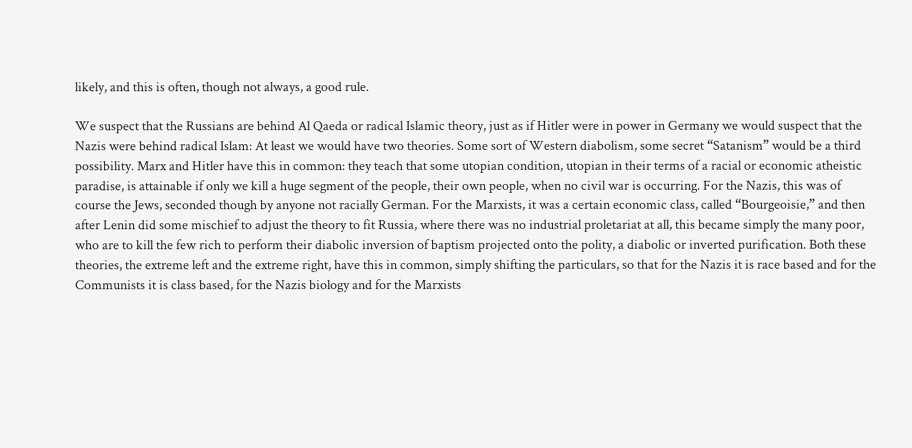likely, and this is often, though not always, a good rule.

We suspect that the Russians are behind Al Qaeda or radical Islamic theory, just as if Hitler were in power in Germany we would suspect that the Nazis were behind radical Islam: At least we would have two theories. Some sort of Western diabolism, some secret “Satanism” would be a third possibility. Marx and Hitler have this in common: they teach that some utopian condition, utopian in their terms of a racial or economic atheistic paradise, is attainable if only we kill a huge segment of the people, their own people, when no civil war is occurring. For the Nazis, this was of course the Jews, seconded though by anyone not racially German. For the Marxists, it was a certain economic class, called “Bourgeoisie,” and then after Lenin did some mischief to adjust the theory to fit Russia, where there was no industrial proletariat at all, this became simply the many poor, who are to kill the few rich to perform their diabolic inversion of baptism projected onto the polity, a diabolic or inverted purification. Both these theories, the extreme left and the extreme right, have this in common, simply shifting the particulars, so that for the Nazis it is race based and for the Communists it is class based, for the Nazis biology and for the Marxists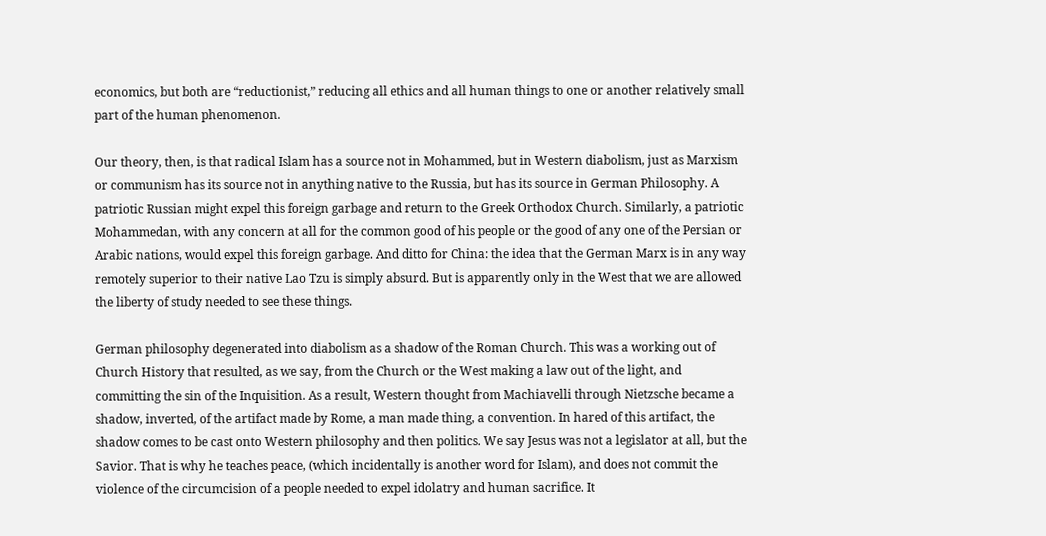economics, but both are “reductionist,” reducing all ethics and all human things to one or another relatively small part of the human phenomenon.

Our theory, then, is that radical Islam has a source not in Mohammed, but in Western diabolism, just as Marxism or communism has its source not in anything native to the Russia, but has its source in German Philosophy. A patriotic Russian might expel this foreign garbage and return to the Greek Orthodox Church. Similarly, a patriotic Mohammedan, with any concern at all for the common good of his people or the good of any one of the Persian or Arabic nations, would expel this foreign garbage. And ditto for China: the idea that the German Marx is in any way remotely superior to their native Lao Tzu is simply absurd. But is apparently only in the West that we are allowed the liberty of study needed to see these things.

German philosophy degenerated into diabolism as a shadow of the Roman Church. This was a working out of Church History that resulted, as we say, from the Church or the West making a law out of the light, and committing the sin of the Inquisition. As a result, Western thought from Machiavelli through Nietzsche became a shadow, inverted, of the artifact made by Rome, a man made thing, a convention. In hared of this artifact, the shadow comes to be cast onto Western philosophy and then politics. We say Jesus was not a legislator at all, but the Savior. That is why he teaches peace, (which incidentally is another word for Islam), and does not commit the violence of the circumcision of a people needed to expel idolatry and human sacrifice. It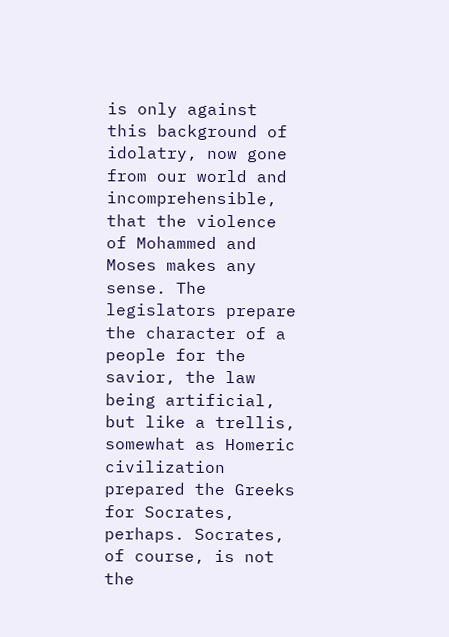is only against this background of idolatry, now gone from our world and incomprehensible, that the violence of Mohammed and Moses makes any sense. The legislators prepare the character of a people for the savior, the law being artificial, but like a trellis, somewhat as Homeric civilization prepared the Greeks for Socrates, perhaps. Socrates, of course, is not the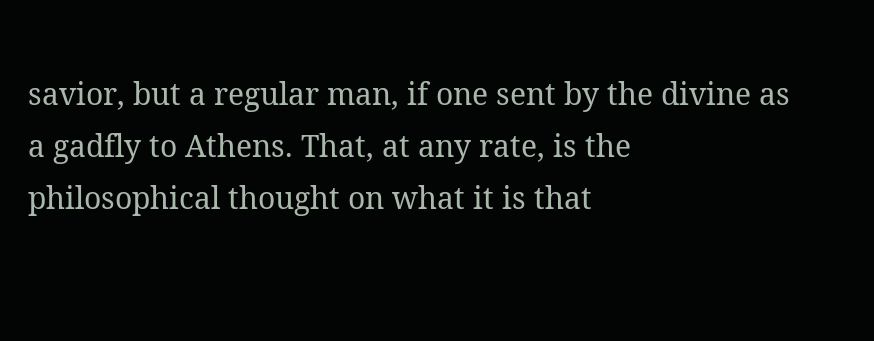savior, but a regular man, if one sent by the divine as a gadfly to Athens. That, at any rate, is the philosophical thought on what it is that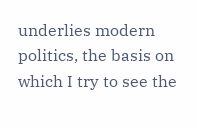underlies modern politics, the basis on which I try to see the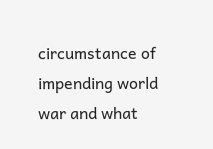circumstance of impending world war and what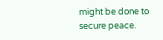might be done to secure peace.